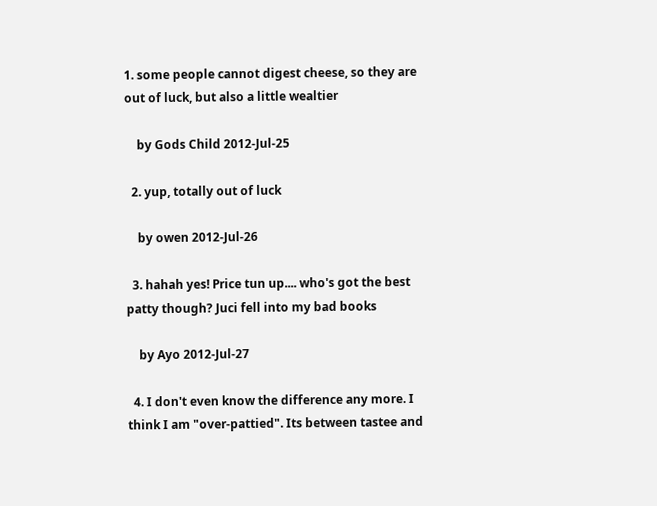1. some people cannot digest cheese, so they are out of luck, but also a little wealtier

    by Gods Child 2012-Jul-25

  2. yup, totally out of luck

    by owen 2012-Jul-26

  3. hahah yes! Price tun up.... who's got the best patty though? Juci fell into my bad books

    by Ayo 2012-Jul-27

  4. I don't even know the difference any more. I think I am "over-pattied". Its between tastee and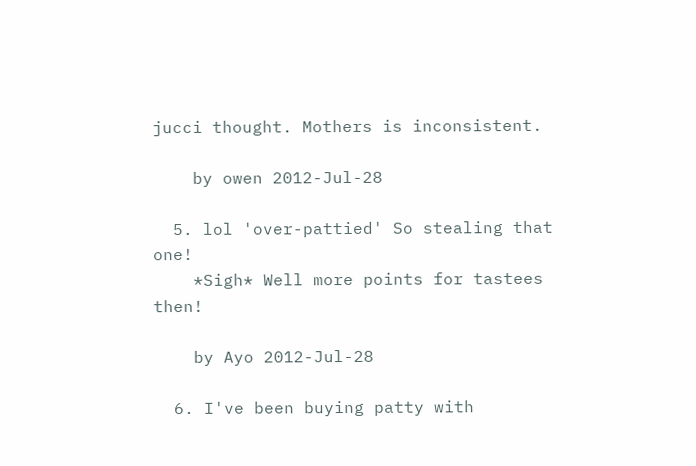jucci thought. Mothers is inconsistent.

    by owen 2012-Jul-28

  5. lol 'over-pattied' So stealing that one!
    *Sigh* Well more points for tastees then!

    by Ayo 2012-Jul-28

  6. I've been buying patty with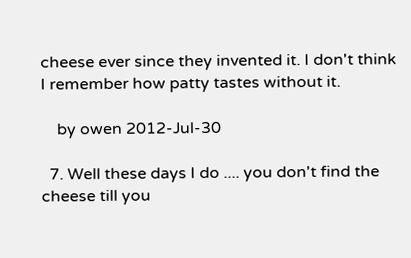cheese ever since they invented it. I don't think I remember how patty tastes without it.

    by owen 2012-Jul-30

  7. Well these days I do .... you don't find the cheese till you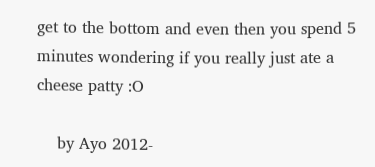get to the bottom and even then you spend 5 minutes wondering if you really just ate a cheese patty :O

    by Ayo 2012-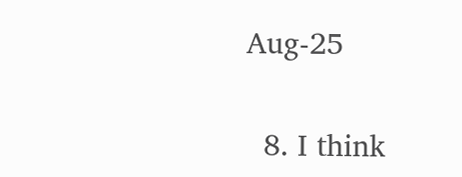Aug-25

  8. I think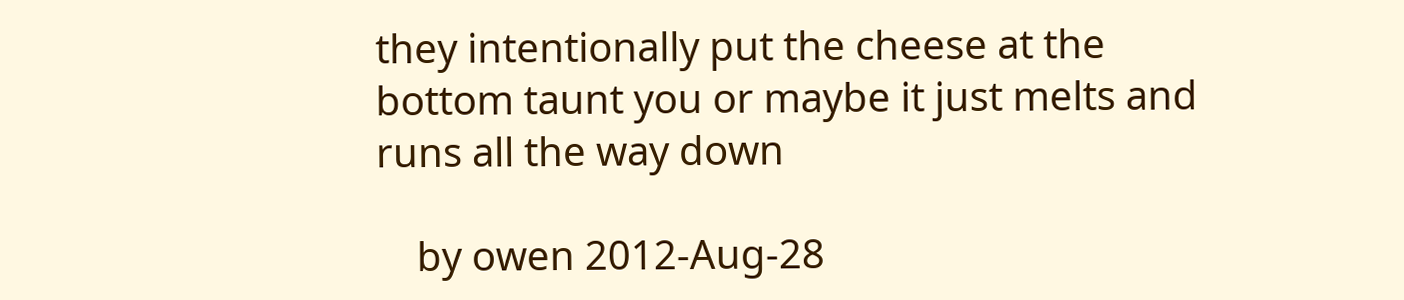they intentionally put the cheese at the bottom taunt you or maybe it just melts and runs all the way down

    by owen 2012-Aug-28